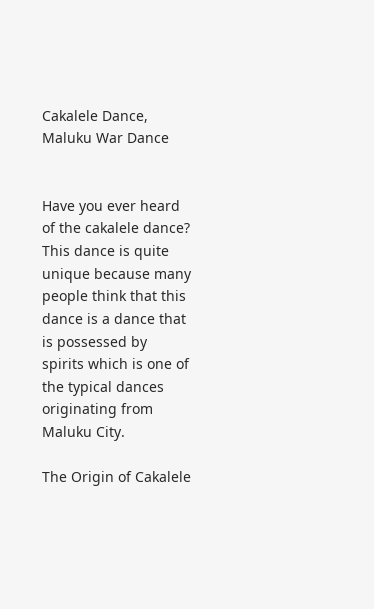Cakalele Dance, Maluku War Dance


Have you ever heard of the cakalele dance? This dance is quite unique because many people think that this dance is a dance that is possessed by spirits which is one of the typical dances originating from Maluku City.

The Origin of Cakalele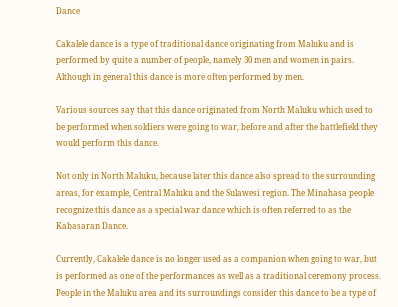Dance

Cakalele dance is a type of traditional dance originating from Maluku and is performed by quite a number of people, namely 30 men and women in pairs. Although in general this dance is more often performed by men.

Various sources say that this dance originated from North Maluku which used to be performed when soldiers were going to war, before and after the battlefield they would perform this dance.

Not only in North Maluku, because later this dance also spread to the surrounding areas, for example, Central Maluku and the Sulawesi region. The Minahasa people recognize this dance as a special war dance which is often referred to as the Kabasaran Dance.

Currently, Cakalele dance is no longer used as a companion when going to war, but is performed as one of the performances as well as a traditional ceremony process. People in the Maluku area and its surroundings consider this dance to be a type of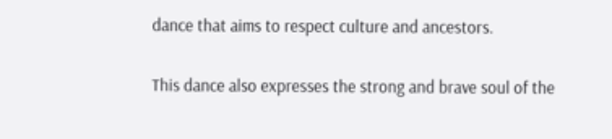dance that aims to respect culture and ancestors.

This dance also expresses the strong and brave soul of the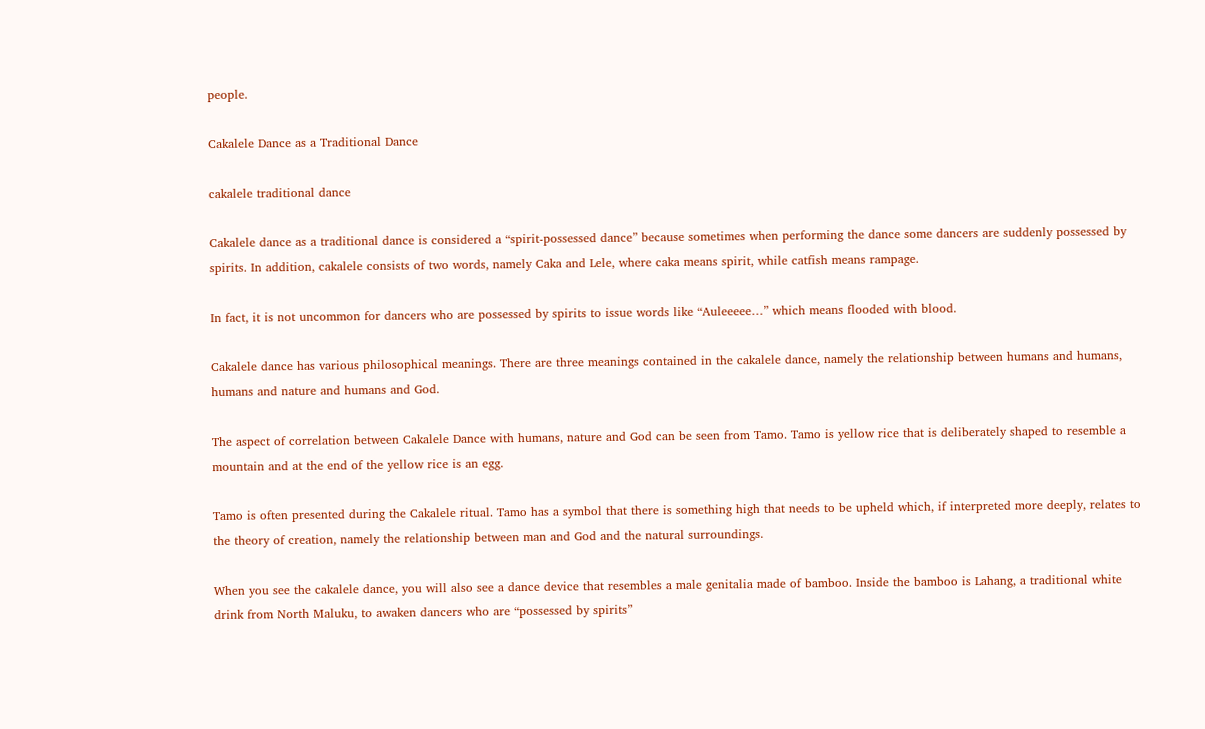people.

Cakalele Dance as a Traditional Dance

cakalele traditional dance

Cakalele dance as a traditional dance is considered a “spirit-possessed dance” because sometimes when performing the dance some dancers are suddenly possessed by spirits. In addition, cakalele consists of two words, namely Caka and Lele, where caka means spirit, while catfish means rampage.

In fact, it is not uncommon for dancers who are possessed by spirits to issue words like “Auleeeee…” which means flooded with blood.

Cakalele dance has various philosophical meanings. There are three meanings contained in the cakalele dance, namely the relationship between humans and humans, humans and nature and humans and God.

The aspect of correlation between Cakalele Dance with humans, nature and God can be seen from Tamo. Tamo is yellow rice that is deliberately shaped to resemble a mountain and at the end of the yellow rice is an egg.

Tamo is often presented during the Cakalele ritual. Tamo has a symbol that there is something high that needs to be upheld which, if interpreted more deeply, relates to the theory of creation, namely the relationship between man and God and the natural surroundings.

When you see the cakalele dance, you will also see a dance device that resembles a male genitalia made of bamboo. Inside the bamboo is Lahang, a traditional white drink from North Maluku, to awaken dancers who are “possessed by spirits”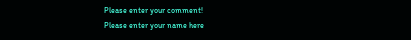Please enter your comment!
Please enter your name here